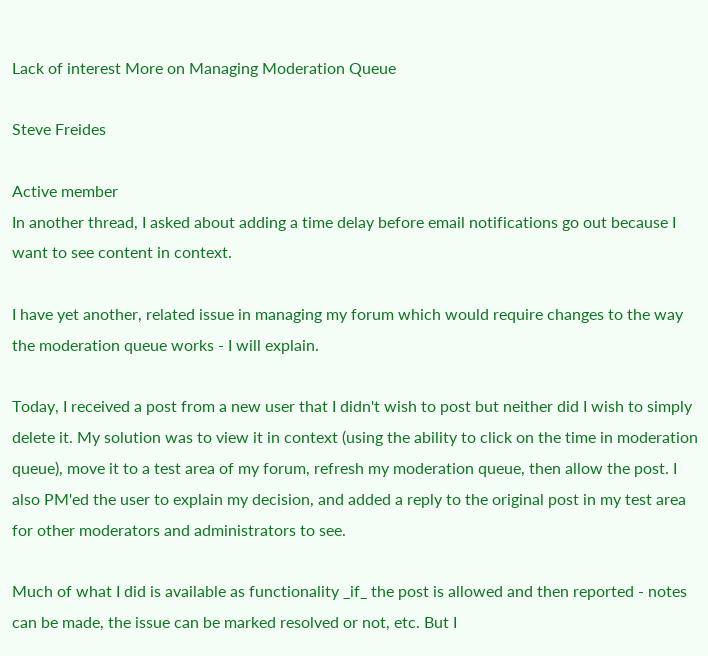Lack of interest More on Managing Moderation Queue

Steve Freides

Active member
In another thread, I asked about adding a time delay before email notifications go out because I want to see content in context.

I have yet another, related issue in managing my forum which would require changes to the way the moderation queue works - I will explain.

Today, I received a post from a new user that I didn't wish to post but neither did I wish to simply delete it. My solution was to view it in context (using the ability to click on the time in moderation queue), move it to a test area of my forum, refresh my moderation queue, then allow the post. I also PM'ed the user to explain my decision, and added a reply to the original post in my test area for other moderators and administrators to see.

Much of what I did is available as functionality _if_ the post is allowed and then reported - notes can be made, the issue can be marked resolved or not, etc. But I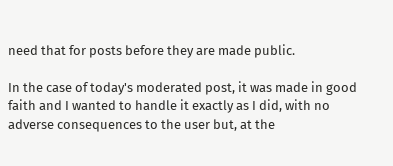need that for posts before they are made public.

In the case of today's moderated post, it was made in good faith and I wanted to handle it exactly as I did, with no adverse consequences to the user but, at the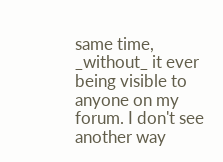same time, _without_ it ever being visible to anyone on my forum. I don't see another way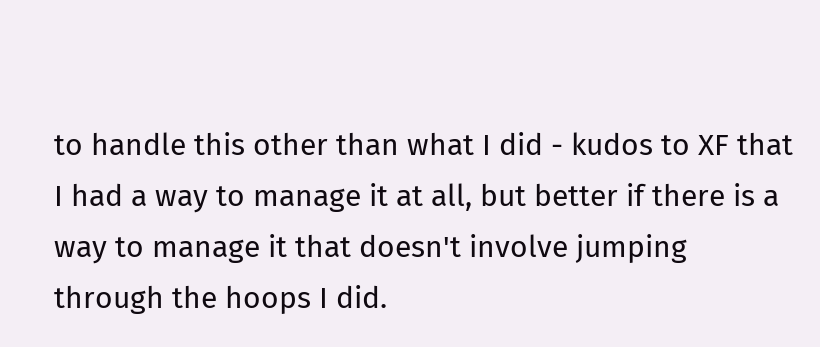to handle this other than what I did - kudos to XF that I had a way to manage it at all, but better if there is a way to manage it that doesn't involve jumping through the hoops I did.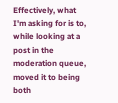Effectively, what I'm asking for is to, while looking at a post in the moderation queue, moved it to being both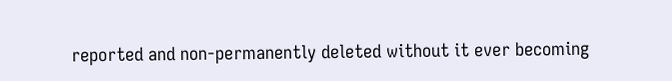reported and non-permanently deleted without it ever becoming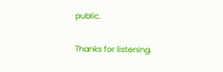public.

Thanks for listening.